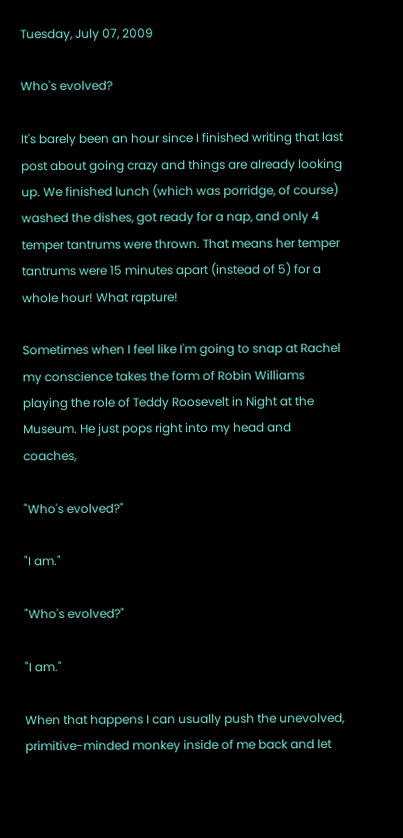Tuesday, July 07, 2009

Who's evolved?

It's barely been an hour since I finished writing that last post about going crazy and things are already looking up. We finished lunch (which was porridge, of course) washed the dishes, got ready for a nap, and only 4 temper tantrums were thrown. That means her temper tantrums were 15 minutes apart (instead of 5) for a whole hour! What rapture!

Sometimes when I feel like I'm going to snap at Rachel my conscience takes the form of Robin Williams playing the role of Teddy Roosevelt in Night at the Museum. He just pops right into my head and coaches,

"Who's evolved?"

"I am."

"Who's evolved?"

"I am."

When that happens I can usually push the unevolved, primitive-minded monkey inside of me back and let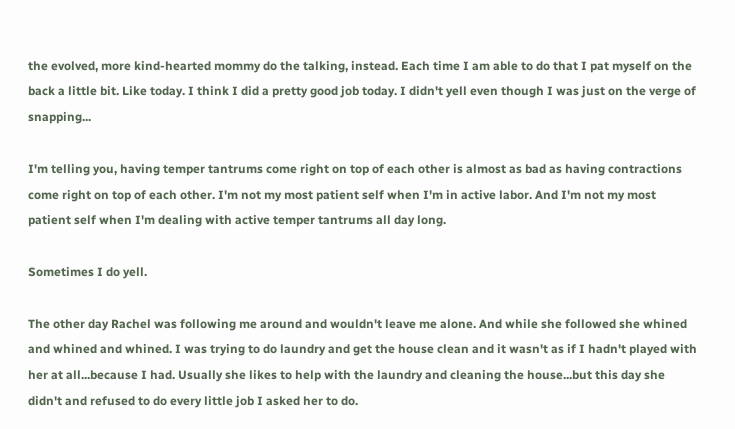the evolved, more kind-hearted mommy do the talking, instead. Each time I am able to do that I pat myself on the back a little bit. Like today. I think I did a pretty good job today. I didn't yell even though I was just on the verge of snapping...

I'm telling you, having temper tantrums come right on top of each other is almost as bad as having contractions come right on top of each other. I'm not my most patient self when I'm in active labor. And I'm not my most patient self when I'm dealing with active temper tantrums all day long.

Sometimes I do yell.

The other day Rachel was following me around and wouldn't leave me alone. And while she followed she whined and whined and whined. I was trying to do laundry and get the house clean and it wasn't as if I hadn't played with her at all...because I had. Usually she likes to help with the laundry and cleaning the house...but this day she didn't and refused to do every little job I asked her to do.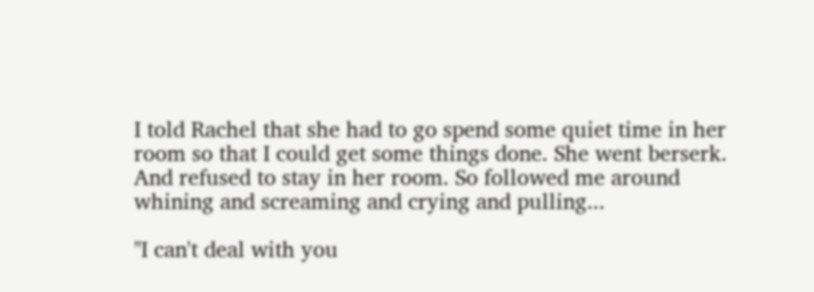I told Rachel that she had to go spend some quiet time in her room so that I could get some things done. She went berserk. And refused to stay in her room. So followed me around whining and screaming and crying and pulling...

"I can't deal with you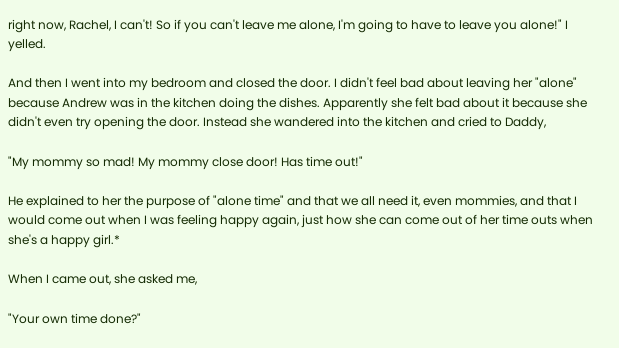right now, Rachel, I can't! So if you can't leave me alone, I'm going to have to leave you alone!" I yelled.

And then I went into my bedroom and closed the door. I didn't feel bad about leaving her "alone" because Andrew was in the kitchen doing the dishes. Apparently she felt bad about it because she didn't even try opening the door. Instead she wandered into the kitchen and cried to Daddy,

"My mommy so mad! My mommy close door! Has time out!"

He explained to her the purpose of "alone time" and that we all need it, even mommies, and that I would come out when I was feeling happy again, just how she can come out of her time outs when she's a happy girl.*

When I came out, she asked me,

"Your own time done?"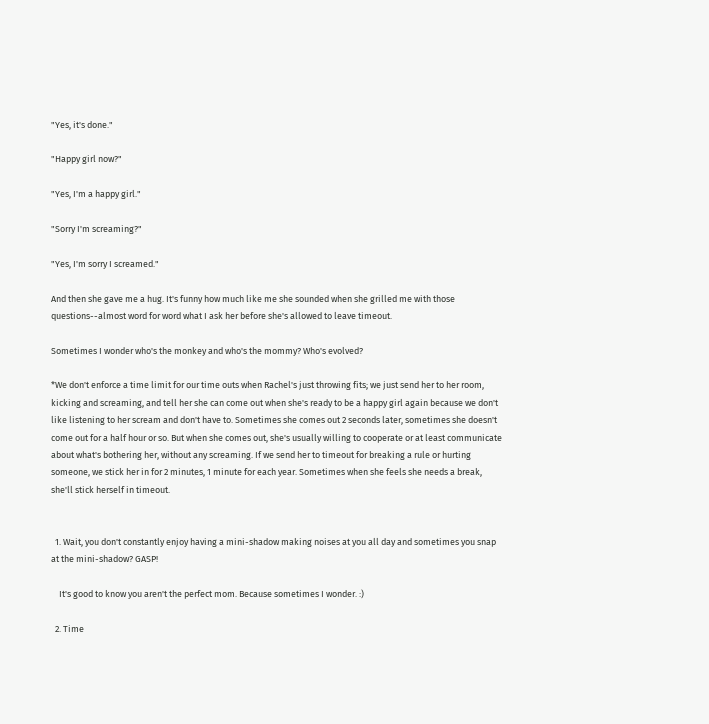"Yes, it's done."

"Happy girl now?"

"Yes, I'm a happy girl."

"Sorry I'm screaming?"

"Yes, I'm sorry I screamed."

And then she gave me a hug. It's funny how much like me she sounded when she grilled me with those questions--almost word for word what I ask her before she's allowed to leave timeout.

Sometimes I wonder who's the monkey and who's the mommy? Who's evolved?

*We don't enforce a time limit for our time outs when Rachel's just throwing fits; we just send her to her room, kicking and screaming, and tell her she can come out when she's ready to be a happy girl again because we don't like listening to her scream and don't have to. Sometimes she comes out 2 seconds later, sometimes she doesn't come out for a half hour or so. But when she comes out, she's usually willing to cooperate or at least communicate about what's bothering her, without any screaming. If we send her to timeout for breaking a rule or hurting someone, we stick her in for 2 minutes, 1 minute for each year. Sometimes when she feels she needs a break, she'll stick herself in timeout.


  1. Wait, you don't constantly enjoy having a mini-shadow making noises at you all day and sometimes you snap at the mini-shadow? GASP!

    It's good to know you aren't the perfect mom. Because sometimes I wonder. :)

  2. Time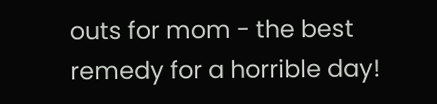outs for mom - the best remedy for a horrible day!